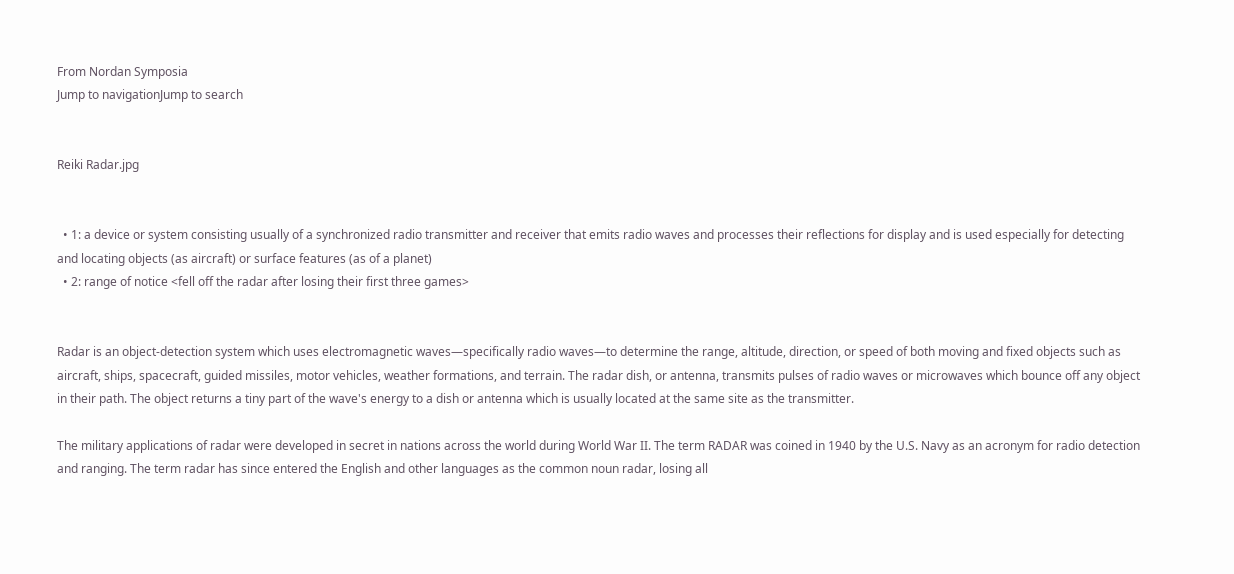From Nordan Symposia
Jump to navigationJump to search


Reiki Radar.jpg


  • 1: a device or system consisting usually of a synchronized radio transmitter and receiver that emits radio waves and processes their reflections for display and is used especially for detecting and locating objects (as aircraft) or surface features (as of a planet)
  • 2: range of notice <fell off the radar after losing their first three games>


Radar is an object-detection system which uses electromagnetic waves—specifically radio waves—to determine the range, altitude, direction, or speed of both moving and fixed objects such as aircraft, ships, spacecraft, guided missiles, motor vehicles, weather formations, and terrain. The radar dish, or antenna, transmits pulses of radio waves or microwaves which bounce off any object in their path. The object returns a tiny part of the wave's energy to a dish or antenna which is usually located at the same site as the transmitter.

The military applications of radar were developed in secret in nations across the world during World War II. The term RADAR was coined in 1940 by the U.S. Navy as an acronym for radio detection and ranging. The term radar has since entered the English and other languages as the common noun radar, losing all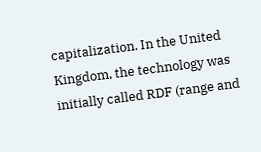capitalization. In the United Kingdom, the technology was initially called RDF (range and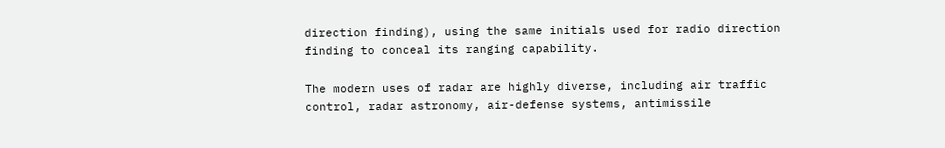direction finding), using the same initials used for radio direction finding to conceal its ranging capability.

The modern uses of radar are highly diverse, including air traffic control, radar astronomy, air-defense systems, antimissile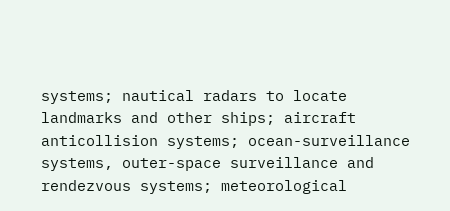systems; nautical radars to locate landmarks and other ships; aircraft anticollision systems; ocean-surveillance systems, outer-space surveillance and rendezvous systems; meteorological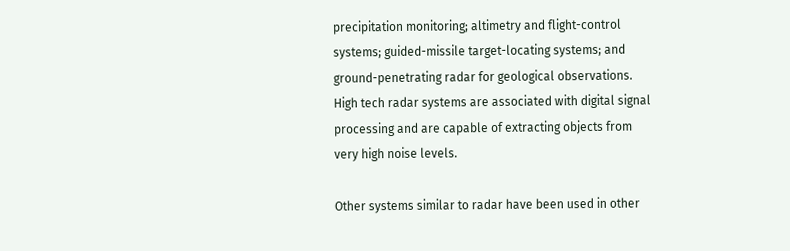precipitation monitoring; altimetry and flight-control systems; guided-missile target-locating systems; and ground-penetrating radar for geological observations. High tech radar systems are associated with digital signal processing and are capable of extracting objects from very high noise levels.

Other systems similar to radar have been used in other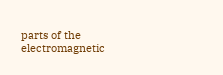parts of the electromagnetic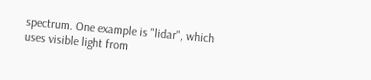spectrum. One example is "lidar", which uses visible light from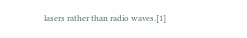lasers rather than radio waves.[1]